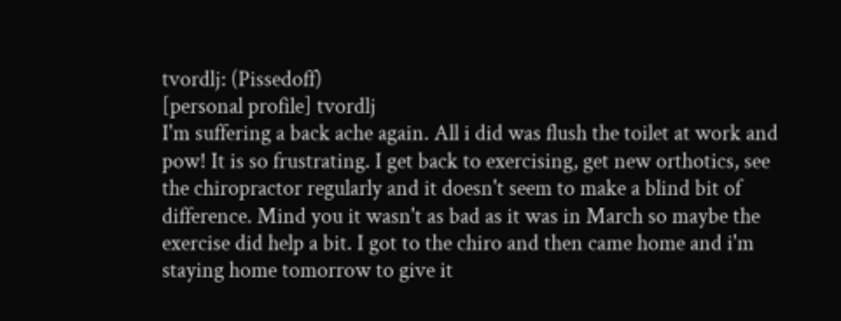tvordlj: (Pissedoff)
[personal profile] tvordlj
I'm suffering a back ache again. All i did was flush the toilet at work and pow! It is so frustrating. I get back to exercising, get new orthotics, see the chiropractor regularly and it doesn't seem to make a blind bit of difference. Mind you it wasn't as bad as it was in March so maybe the exercise did help a bit. I got to the chiro and then came home and i'm staying home tomorrow to give it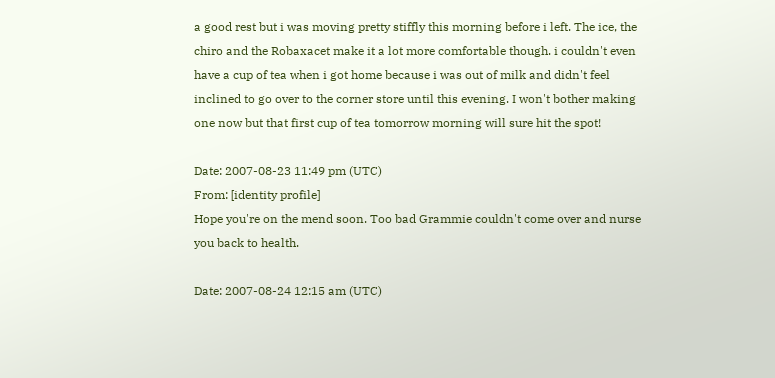a good rest but i was moving pretty stiffly this morning before i left. The ice, the chiro and the Robaxacet make it a lot more comfortable though. i couldn't even have a cup of tea when i got home because i was out of milk and didn't feel inclined to go over to the corner store until this evening. I won't bother making one now but that first cup of tea tomorrow morning will sure hit the spot!

Date: 2007-08-23 11:49 pm (UTC)
From: [identity profile]
Hope you're on the mend soon. Too bad Grammie couldn't come over and nurse you back to health.

Date: 2007-08-24 12:15 am (UTC)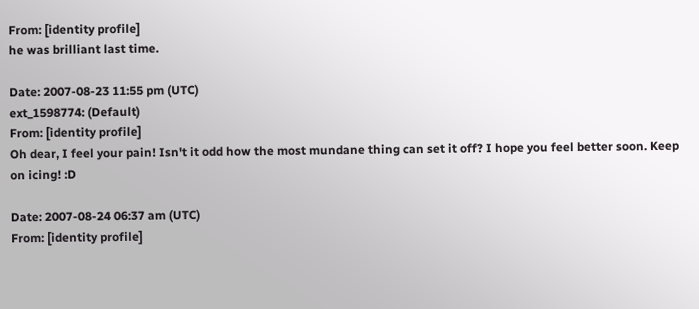From: [identity profile]
he was brilliant last time.

Date: 2007-08-23 11:55 pm (UTC)
ext_1598774: (Default)
From: [identity profile]
Oh dear, I feel your pain! Isn't it odd how the most mundane thing can set it off? I hope you feel better soon. Keep on icing! :D

Date: 2007-08-24 06:37 am (UTC)
From: [identity profile]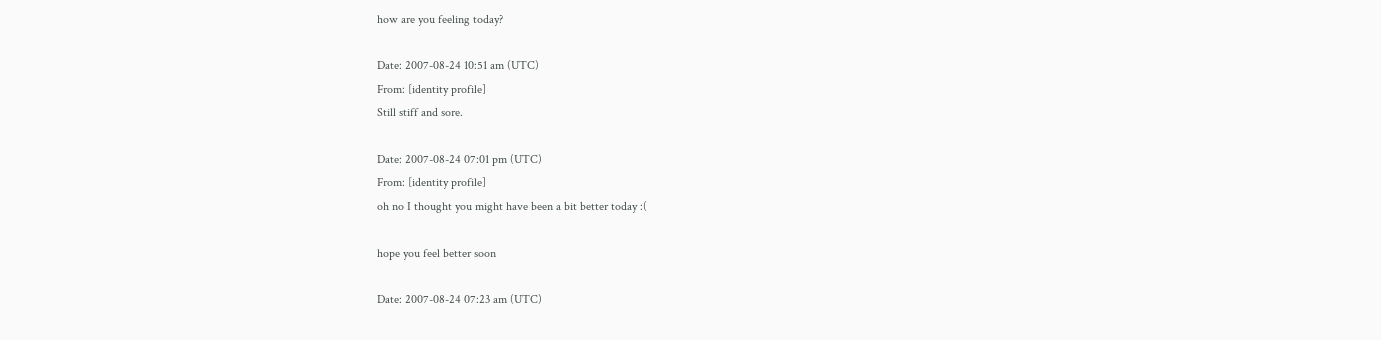how are you feeling today?

Date: 2007-08-24 10:51 am (UTC)
From: [identity profile]
Still stiff and sore.

Date: 2007-08-24 07:01 pm (UTC)
From: [identity profile]
oh no I thought you might have been a bit better today :(

hope you feel better soon

Date: 2007-08-24 07:23 am (UTC)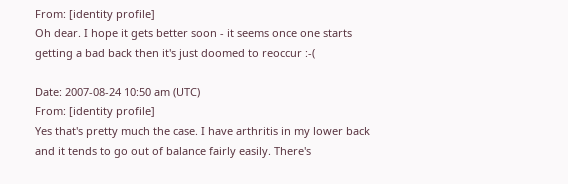From: [identity profile]
Oh dear. I hope it gets better soon - it seems once one starts getting a bad back then it's just doomed to reoccur :-(

Date: 2007-08-24 10:50 am (UTC)
From: [identity profile]
Yes that's pretty much the case. I have arthritis in my lower back and it tends to go out of balance fairly easily. There's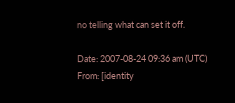no telling what can set it off.

Date: 2007-08-24 09:36 am (UTC)
From: [identity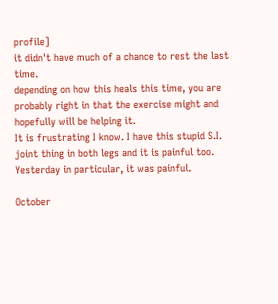profile]
it didn't have much of a chance to rest the last time.
depending on how this heals this time, you are probably right in that the exercise might and hopefully will be helping it.
It is frustrating I know. I have this stupid S.I. joint thing in both legs and it is painful too. Yesterday in particular, it was painful.

October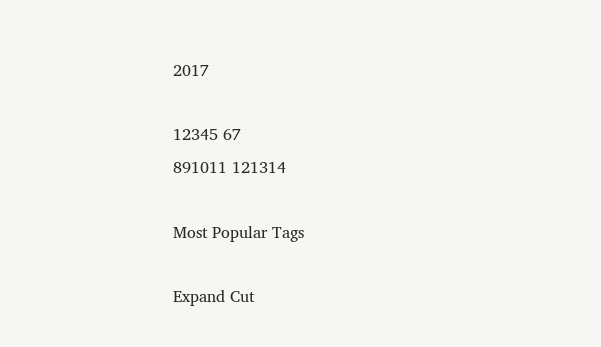2017

12345 67
891011 121314

Most Popular Tags

Expand Cut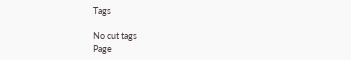Tags

No cut tags
Page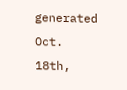generated Oct. 18th,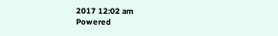2017 12:02 am
Powered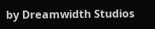by Dreamwidth Studios